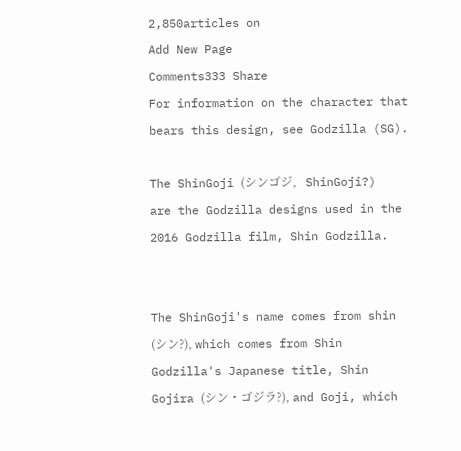2,850articles on
Add New Page
Comments333 Share
For information on the character that bears this design, see Godzilla (SG).

The ShinGoji (シンゴジ,   ShinGoji?) are the Godzilla designs used in the 2016 Godzilla film, Shin Godzilla.


The ShinGoji's name comes from shin (シン?), which comes from Shin Godzilla's Japanese title, Shin Gojira (シン・ゴジラ?), and Goji, which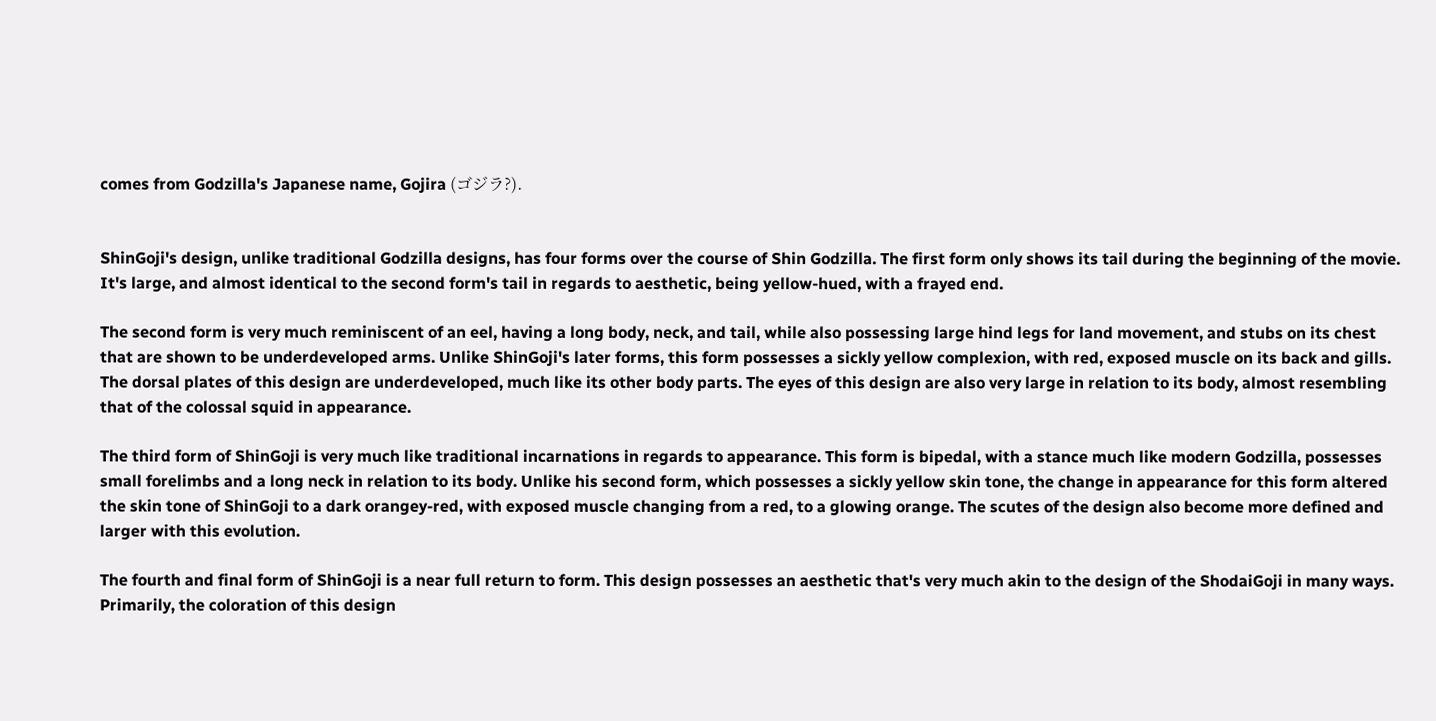comes from Godzilla's Japanese name, Gojira (ゴジラ?).


ShinGoji's design, unlike traditional Godzilla designs, has four forms over the course of Shin Godzilla. The first form only shows its tail during the beginning of the movie. It's large, and almost identical to the second form's tail in regards to aesthetic, being yellow-hued, with a frayed end.

The second form is very much reminiscent of an eel, having a long body, neck, and tail, while also possessing large hind legs for land movement, and stubs on its chest that are shown to be underdeveloped arms. Unlike ShinGoji's later forms, this form possesses a sickly yellow complexion, with red, exposed muscle on its back and gills. The dorsal plates of this design are underdeveloped, much like its other body parts. The eyes of this design are also very large in relation to its body, almost resembling that of the colossal squid in appearance.

The third form of ShinGoji is very much like traditional incarnations in regards to appearance. This form is bipedal, with a stance much like modern Godzilla, possesses small forelimbs and a long neck in relation to its body. Unlike his second form, which possesses a sickly yellow skin tone, the change in appearance for this form altered the skin tone of ShinGoji to a dark orangey-red, with exposed muscle changing from a red, to a glowing orange. The scutes of the design also become more defined and larger with this evolution.

The fourth and final form of ShinGoji is a near full return to form. This design possesses an aesthetic that's very much akin to the design of the ShodaiGoji in many ways. Primarily, the coloration of this design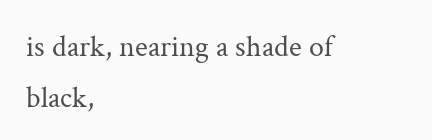is dark, nearing a shade of black,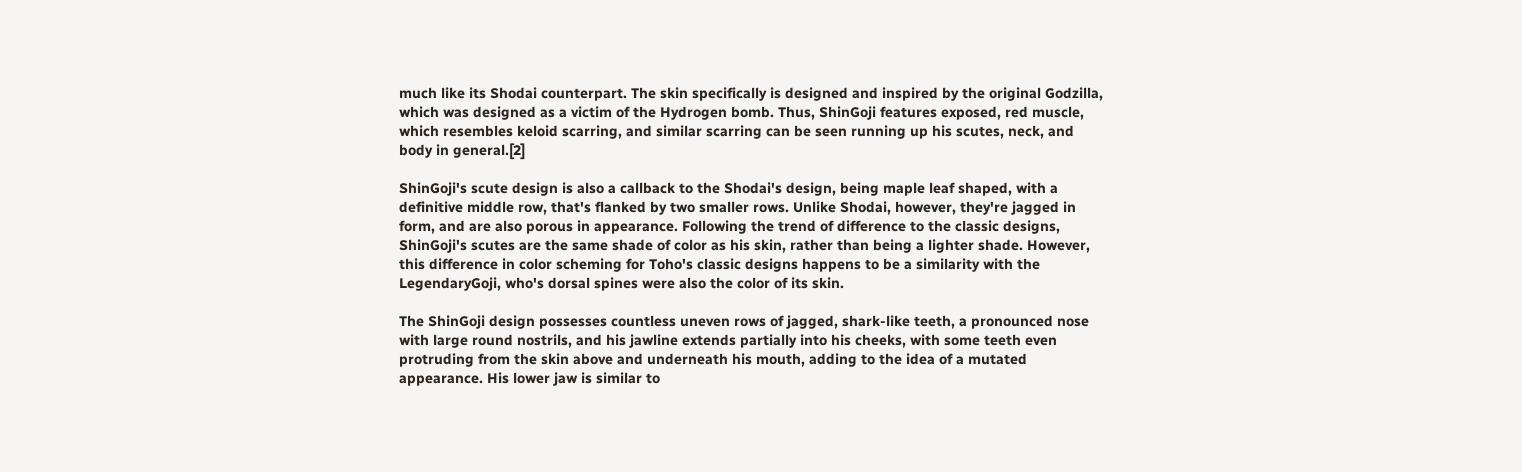much like its Shodai counterpart. The skin specifically is designed and inspired by the original Godzilla, which was designed as a victim of the Hydrogen bomb. Thus, ShinGoji features exposed, red muscle, which resembles keloid scarring, and similar scarring can be seen running up his scutes, neck, and body in general.[2]

ShinGoji's scute design is also a callback to the Shodai's design, being maple leaf shaped, with a definitive middle row, that's flanked by two smaller rows. Unlike Shodai, however, they're jagged in form, and are also porous in appearance. Following the trend of difference to the classic designs, ShinGoji's scutes are the same shade of color as his skin, rather than being a lighter shade. However, this difference in color scheming for Toho's classic designs happens to be a similarity with the LegendaryGoji, who's dorsal spines were also the color of its skin.

The ShinGoji design possesses countless uneven rows of jagged, shark-like teeth, a pronounced nose with large round nostrils, and his jawline extends partially into his cheeks, with some teeth even protruding from the skin above and underneath his mouth, adding to the idea of a mutated appearance. His lower jaw is similar to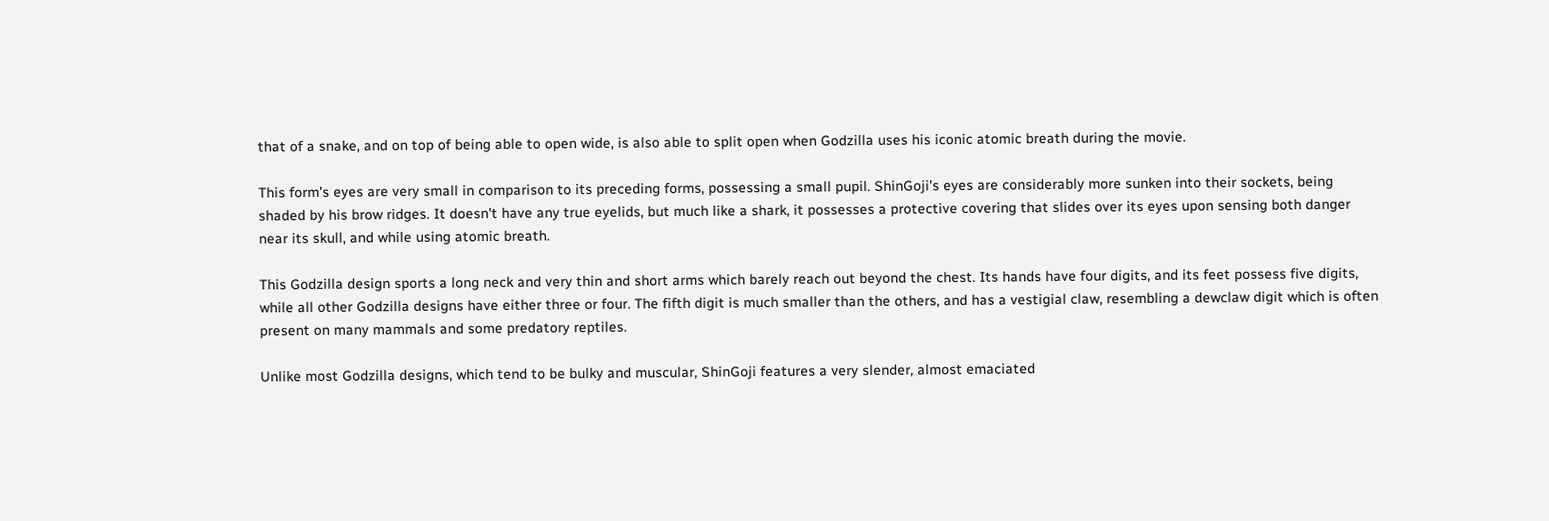that of a snake, and on top of being able to open wide, is also able to split open when Godzilla uses his iconic atomic breath during the movie.

This form's eyes are very small in comparison to its preceding forms, possessing a small pupil. ShinGoji's eyes are considerably more sunken into their sockets, being shaded by his brow ridges. It doesn't have any true eyelids, but much like a shark, it possesses a protective covering that slides over its eyes upon sensing both danger near its skull, and while using atomic breath.

This Godzilla design sports a long neck and very thin and short arms which barely reach out beyond the chest. Its hands have four digits, and its feet possess five digits, while all other Godzilla designs have either three or four. The fifth digit is much smaller than the others, and has a vestigial claw, resembling a dewclaw digit which is often present on many mammals and some predatory reptiles.

Unlike most Godzilla designs, which tend to be bulky and muscular, ShinGoji features a very slender, almost emaciated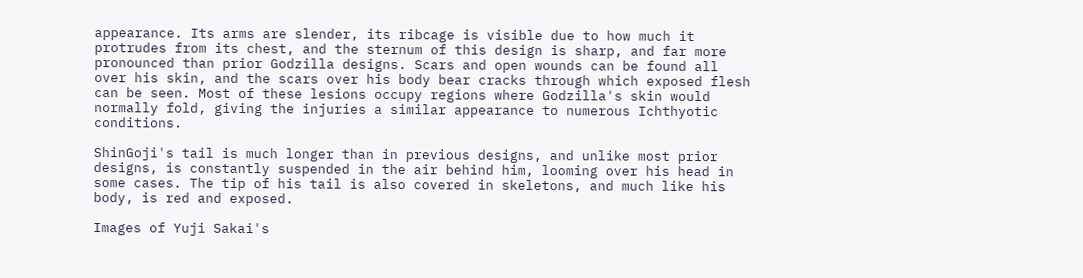appearance. Its arms are slender, its ribcage is visible due to how much it protrudes from its chest, and the sternum of this design is sharp, and far more pronounced than prior Godzilla designs. Scars and open wounds can be found all over his skin, and the scars over his body bear cracks through which exposed flesh can be seen. Most of these lesions occupy regions where Godzilla's skin would normally fold, giving the injuries a similar appearance to numerous Ichthyotic conditions.

ShinGoji's tail is much longer than in previous designs, and unlike most prior designs, is constantly suspended in the air behind him, looming over his head in some cases. The tip of his tail is also covered in skeletons, and much like his body, is red and exposed.

Images of Yuji Sakai's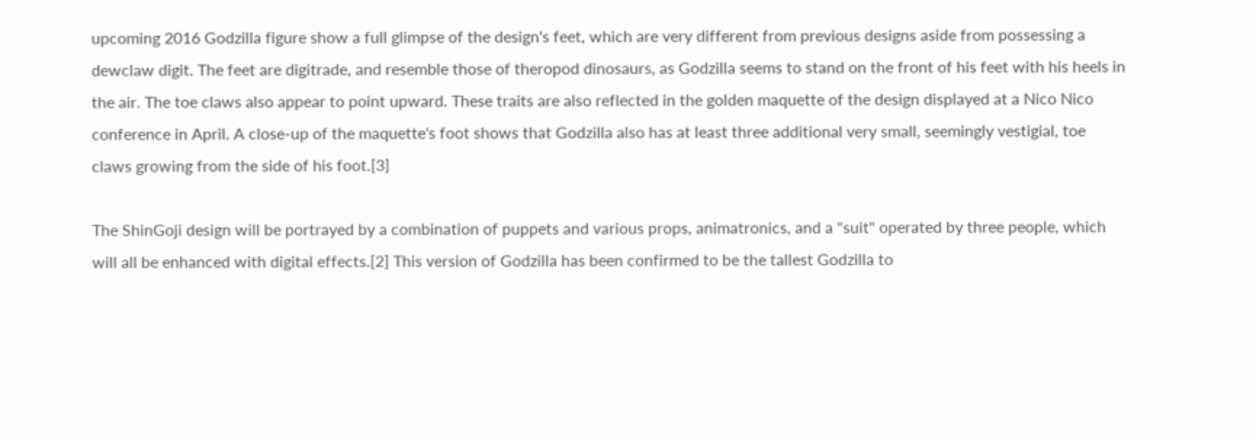upcoming 2016 Godzilla figure show a full glimpse of the design's feet, which are very different from previous designs aside from possessing a dewclaw digit. The feet are digitrade, and resemble those of theropod dinosaurs, as Godzilla seems to stand on the front of his feet with his heels in the air. The toe claws also appear to point upward. These traits are also reflected in the golden maquette of the design displayed at a Nico Nico conference in April. A close-up of the maquette's foot shows that Godzilla also has at least three additional very small, seemingly vestigial, toe claws growing from the side of his foot.[3]

The ShinGoji design will be portrayed by a combination of puppets and various props, animatronics, and a "suit" operated by three people, which will all be enhanced with digital effects.[2] This version of Godzilla has been confirmed to be the tallest Godzilla to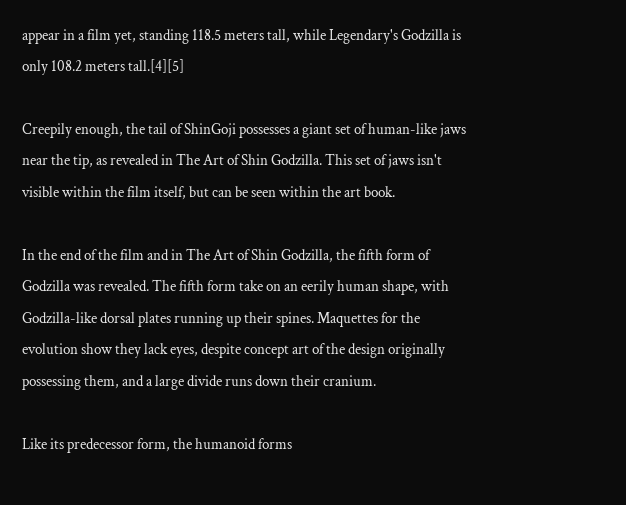appear in a film yet, standing 118.5 meters tall, while Legendary's Godzilla is only 108.2 meters tall.[4][5]

Creepily enough, the tail of ShinGoji possesses a giant set of human-like jaws near the tip, as revealed in The Art of Shin Godzilla. This set of jaws isn't visible within the film itself, but can be seen within the art book.

In the end of the film and in The Art of Shin Godzilla, the fifth form of Godzilla was revealed. The fifth form take on an eerily human shape, with Godzilla-like dorsal plates running up their spines. Maquettes for the evolution show they lack eyes, despite concept art of the design originally possessing them, and a large divide runs down their cranium.

Like its predecessor form, the humanoid forms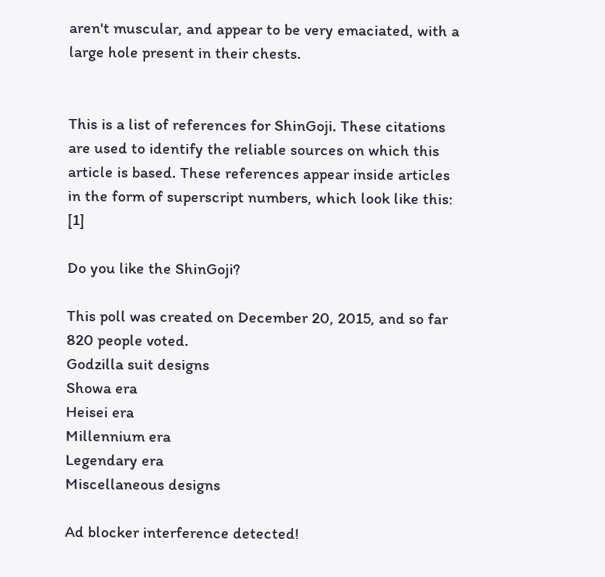aren't muscular, and appear to be very emaciated, with a large hole present in their chests.


This is a list of references for ShinGoji. These citations are used to identify the reliable sources on which this article is based. These references appear inside articles in the form of superscript numbers, which look like this: [1]

Do you like the ShinGoji?

This poll was created on December 20, 2015, and so far 820 people voted.
Godzilla suit designs
Showa era
Heisei era
Millennium era
Legendary era
Miscellaneous designs

Ad blocker interference detected!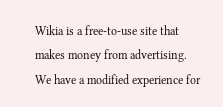Wikia is a free-to-use site that makes money from advertising. We have a modified experience for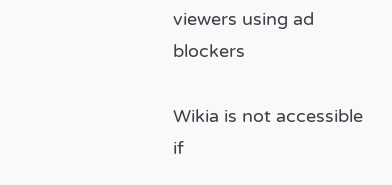viewers using ad blockers

Wikia is not accessible if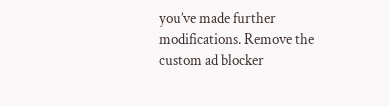you’ve made further modifications. Remove the custom ad blocker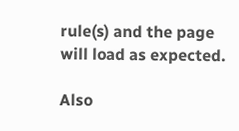rule(s) and the page will load as expected.

Also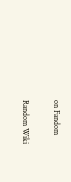on Fandom

Random Wiki